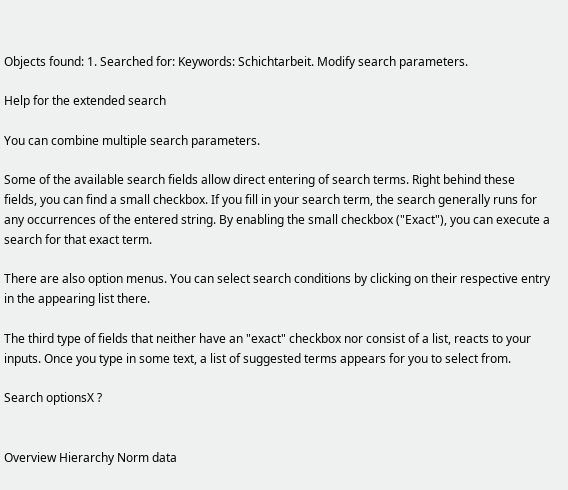Objects found: 1. Searched for: Keywords: Schichtarbeit. Modify search parameters.

Help for the extended search

You can combine multiple search parameters.

Some of the available search fields allow direct entering of search terms. Right behind these fields, you can find a small checkbox. If you fill in your search term, the search generally runs for any occurrences of the entered string. By enabling the small checkbox ("Exact"), you can execute a search for that exact term.

There are also option menus. You can select search conditions by clicking on their respective entry in the appearing list there.

The third type of fields that neither have an "exact" checkbox nor consist of a list, reacts to your inputs. Once you type in some text, a list of suggested terms appears for you to select from.

Search optionsX ?


Overview Hierarchy Norm data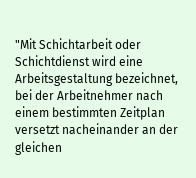"Mit Schichtarbeit oder Schichtdienst wird eine Arbeitsgestaltung bezeichnet, bei der Arbeitnehmer nach einem bestimmten Zeitplan versetzt nacheinander an der gleichen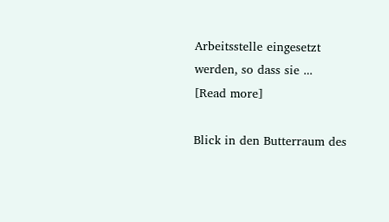Arbeitsstelle eingesetzt werden, so dass sie ...
[Read more]

Blick in den Butterraum des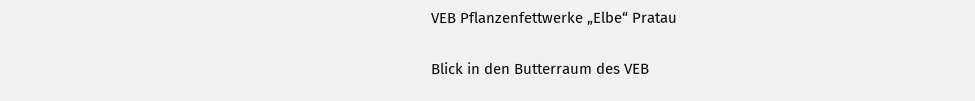VEB Pflanzenfettwerke „Elbe“ Pratau

Blick in den Butterraum des VEB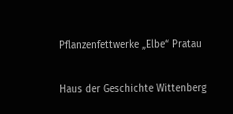Pflanzenfettwerke „Elbe“ Pratau

Haus der Geschichte Wittenberg